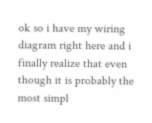ok so i have my wiring diagram right here and i finally realize that even though it is probably the most simpl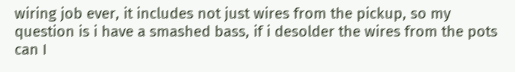wiring job ever, it includes not just wires from the pickup, so my question is i have a smashed bass, if i desolder the wires from the pots can I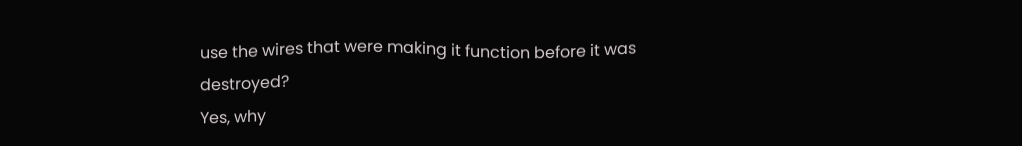use the wires that were making it function before it was destroyed?
Yes, why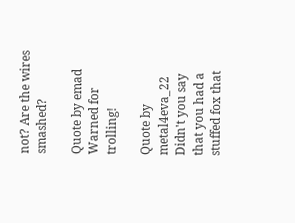not? Are the wires smashed?

Quote by emad
Warned for trolling!

Quote by metal4eva_22
Didn't you say that you had a stuffed fox that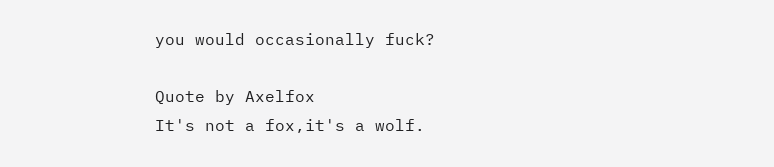you would occasionally fuck?

Quote by Axelfox
It's not a fox,it's a wolf.